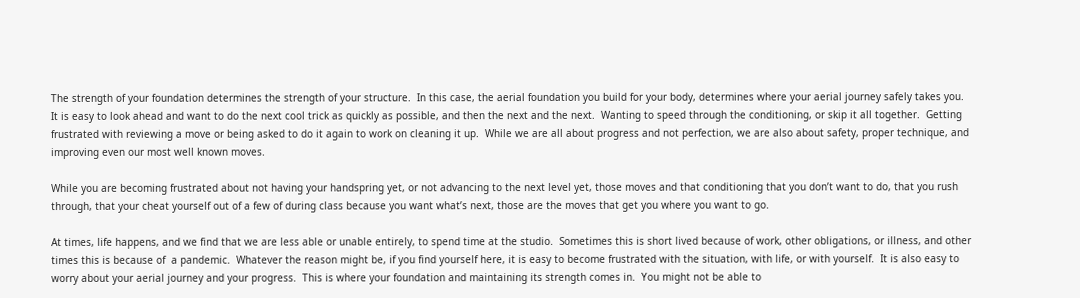The strength of your foundation determines the strength of your structure.  In this case, the aerial foundation you build for your body, determines where your aerial journey safely takes you.  It is easy to look ahead and want to do the next cool trick as quickly as possible, and then the next and the next.  Wanting to speed through the conditioning, or skip it all together.  Getting frustrated with reviewing a move or being asked to do it again to work on cleaning it up.  While we are all about progress and not perfection, we are also about safety, proper technique, and improving even our most well known moves.

While you are becoming frustrated about not having your handspring yet, or not advancing to the next level yet, those moves and that conditioning that you don’t want to do, that you rush through, that your cheat yourself out of a few of during class because you want what’s next, those are the moves that get you where you want to go.

At times, life happens, and we find that we are less able or unable entirely, to spend time at the studio.  Sometimes this is short lived because of work, other obligations, or illness, and other times this is because of  a pandemic.  Whatever the reason might be, if you find yourself here, it is easy to become frustrated with the situation, with life, or with yourself.  It is also easy to worry about your aerial journey and your progress.  This is where your foundation and maintaining its strength comes in.  You might not be able to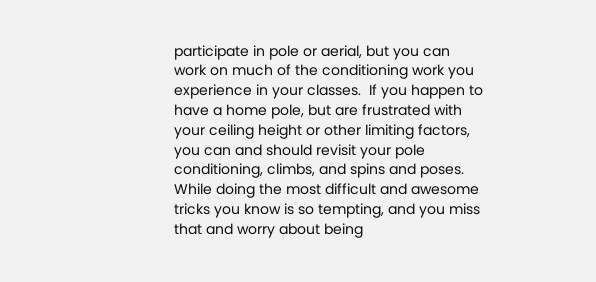participate in pole or aerial, but you can work on much of the conditioning work you experience in your classes.  If you happen to have a home pole, but are frustrated with your ceiling height or other limiting factors, you can and should revisit your pole conditioning, climbs, and spins and poses.  While doing the most difficult and awesome tricks you know is so tempting, and you miss that and worry about being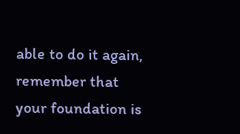able to do it again, remember that your foundation is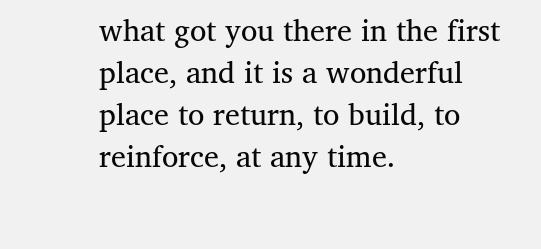what got you there in the first place, and it is a wonderful place to return, to build, to reinforce, at any time.